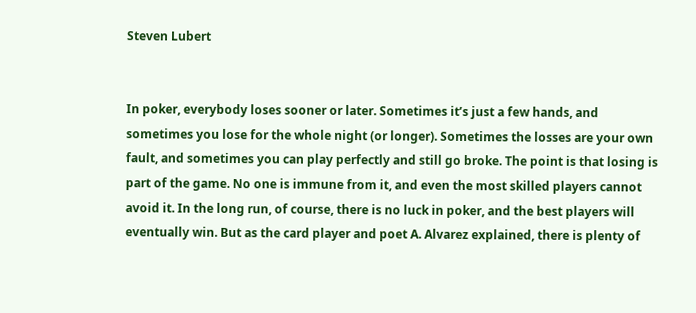Steven Lubert


In poker, everybody loses sooner or later. Sometimes it’s just a few hands, and sometimes you lose for the whole night (or longer). Sometimes the losses are your own fault, and sometimes you can play perfectly and still go broke. The point is that losing is part of the game. No one is immune from it, and even the most skilled players cannot avoid it. In the long run, of course, there is no luck in poker, and the best players will eventually win. But as the card player and poet A. Alvarez explained, there is plenty of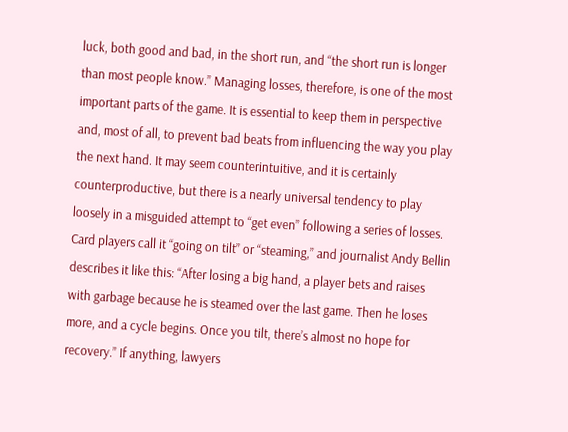luck, both good and bad, in the short run, and “the short run is longer than most people know.” Managing losses, therefore, is one of the most important parts of the game. It is essential to keep them in perspective and, most of all, to prevent bad beats from influencing the way you play the next hand. It may seem counterintuitive, and it is certainly counterproductive, but there is a nearly universal tendency to play loosely in a misguided attempt to “get even” following a series of losses. Card players call it “going on tilt” or “steaming,” and journalist Andy Bellin describes it like this: “After losing a big hand, a player bets and raises with garbage because he is steamed over the last game. Then he loses more, and a cycle begins. Once you tilt, there’s almost no hope for recovery.” If anything, lawyers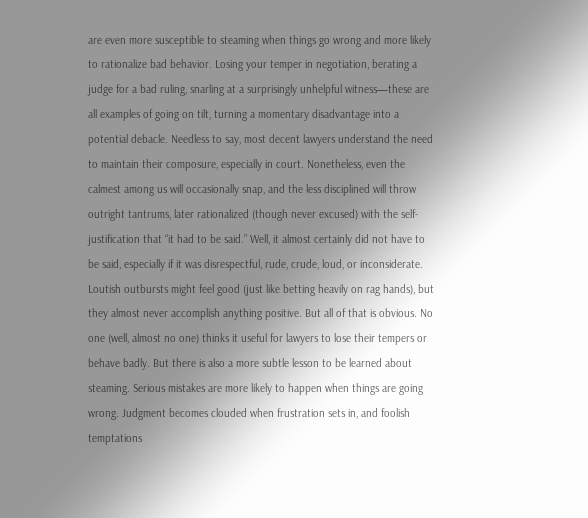are even more susceptible to steaming when things go wrong and more likely to rationalize bad behavior. Losing your temper in negotiation, berating a judge for a bad ruling, snarling at a surprisingly unhelpful witness—these are all examples of going on tilt, turning a momentary disadvantage into a potential debacle. Needless to say, most decent lawyers understand the need to maintain their composure, especially in court. Nonetheless, even the calmest among us will occasionally snap, and the less disciplined will throw outright tantrums, later rationalized (though never excused) with the self-justification that “it had to be said.” Well, it almost certainly did not have to be said, especially if it was disrespectful, rude, crude, loud, or inconsiderate. Loutish outbursts might feel good (just like betting heavily on rag hands), but they almost never accomplish anything positive. But all of that is obvious. No one (well, almost no one) thinks it useful for lawyers to lose their tempers or behave badly. But there is also a more subtle lesson to be learned about steaming. Serious mistakes are more likely to happen when things are going wrong. Judgment becomes clouded when frustration sets in, and foolish temptations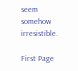seem somehow irresistible.

First Page